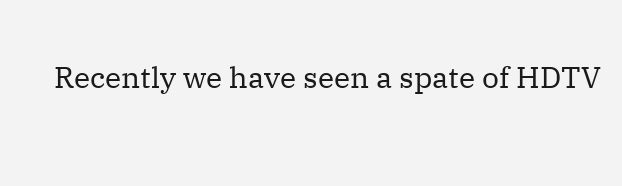Recently we have seen a spate of HDTV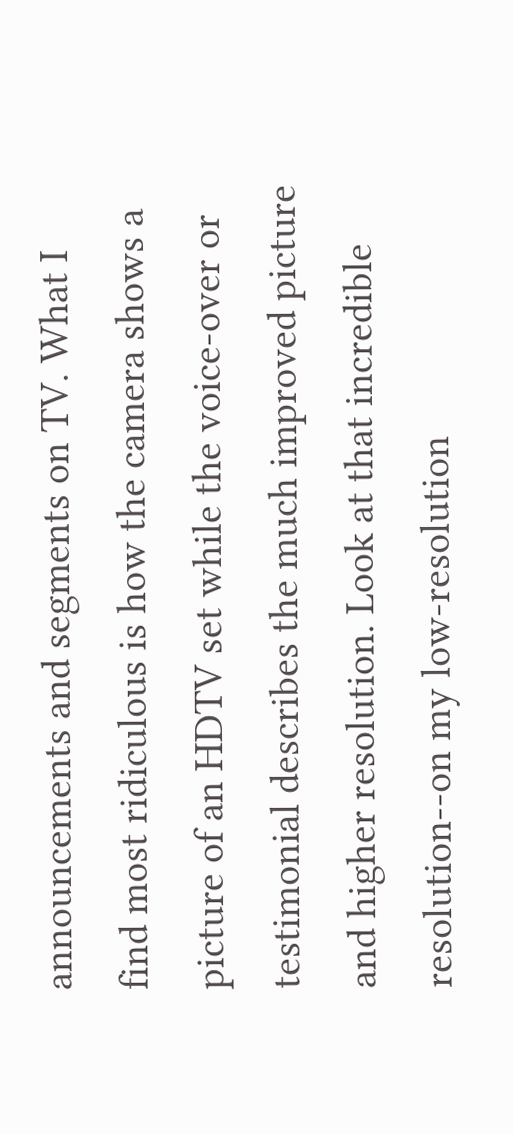announcements and segments on TV. What I find most ridiculous is how the camera shows a picture of an HDTV set while the voice-over or testimonial describes the much improved picture and higher resolution. Look at that incredible resolution--on my low-resolution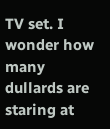TV set. I wonder how many dullards are staring at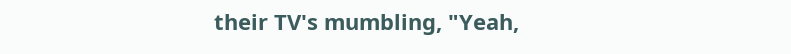their TV's mumbling, "Yeah,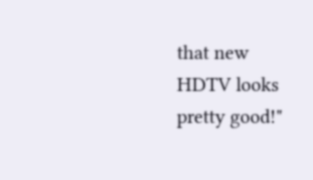that new HDTV looks pretty good!"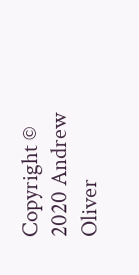Copyright © 2020 Andrew Oliver